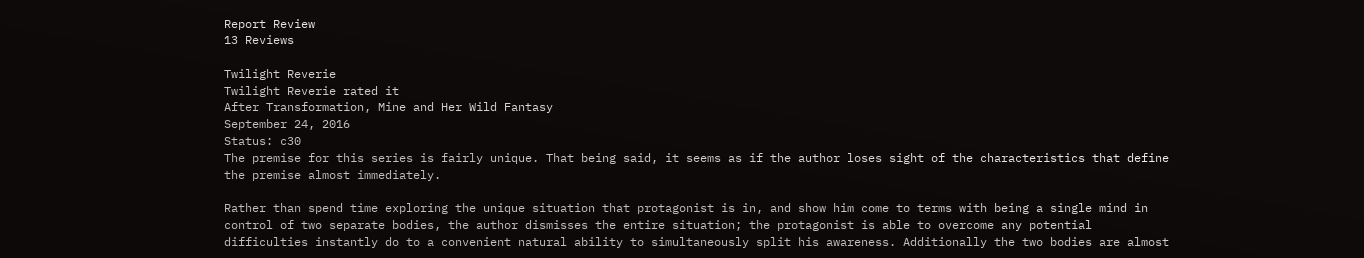Report Review
13 Reviews

Twilight Reverie
Twilight Reverie rated it
After Transformation, Mine and Her Wild Fantasy
September 24, 2016
Status: c30
The premise for this series is fairly unique. That being said, it seems as if the author loses sight of the characteristics that define the premise almost immediately.

Rather than spend time exploring the unique situation that protagonist is in, and show him come to terms with being a single mind in control of two separate bodies, the author dismisses the entire situation; the protagonist is able to overcome any potential difficulties instantly do to a convenient natural ability to simultaneously split his awareness. Additionally the two bodies are almost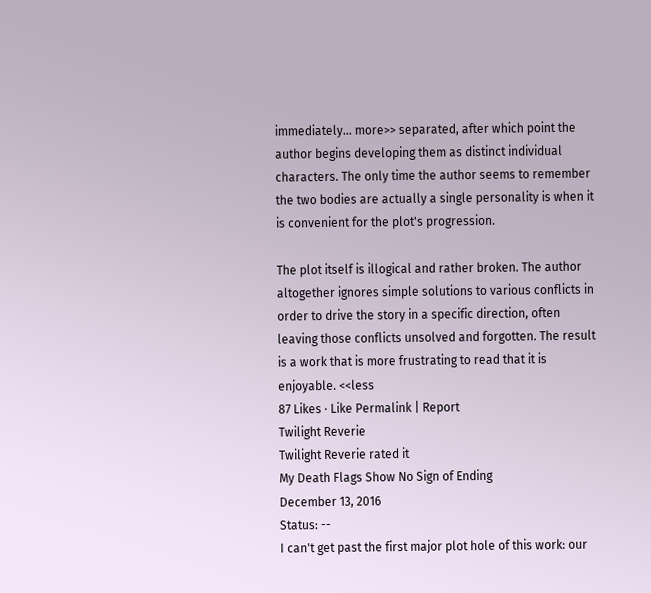immediately... more>> separated, after which point the author begins developing them as distinct individual characters. The only time the author seems to remember the two bodies are actually a single personality is when it is convenient for the plot's progression.

The plot itself is illogical and rather broken. The author altogether ignores simple solutions to various conflicts in order to drive the story in a specific direction, often leaving those conflicts unsolved and forgotten. The result is a work that is more frustrating to read that it is enjoyable. <<less
87 Likes · Like Permalink | Report
Twilight Reverie
Twilight Reverie rated it
My Death Flags Show No Sign of Ending
December 13, 2016
Status: --
I can't get past the first major plot hole of this work: our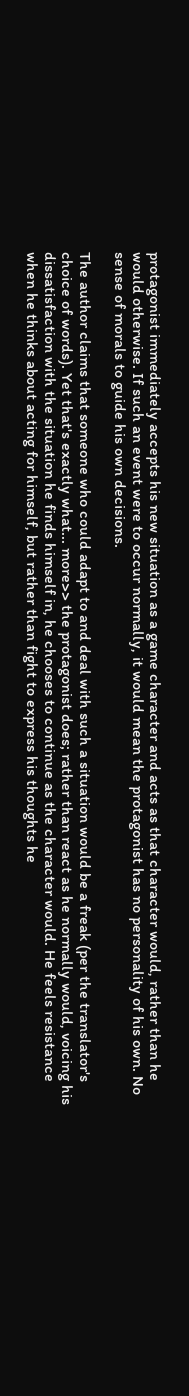protagonist immediately accepts his new situation as a game character and acts as that character would, rather than he would otherwise. If such an event were to occur normally, it would mean the protagonist has no personality of his own. No sense of morals to guide his own decisions.

The author claims that someone who could adapt to and deal with such a situation would be a freak (per the translator's choice of words). Yet that's exactly what... more>> the protagonist does; rather than react as he normally would, voicing his dissatisfaction with the situation he finds himself in, he chooses to continue as the character would. He feels resistance when he thinks about acting for himself, but rather than fight to express his thoughts he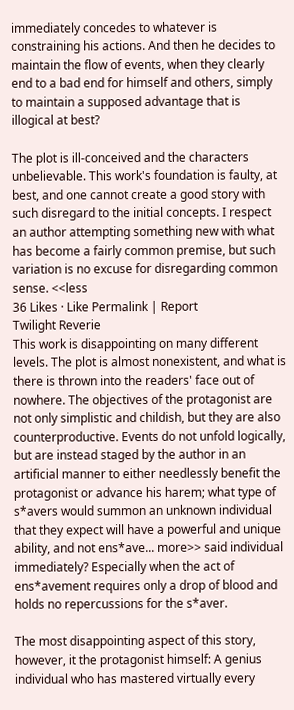immediately concedes to whatever is constraining his actions. And then he decides to maintain the flow of events, when they clearly end to a bad end for himself and others, simply to maintain a supposed advantage that is illogical at best?

The plot is ill-conceived and the characters unbelievable. This work's foundation is faulty, at best, and one cannot create a good story with such disregard to the initial concepts. I respect an author attempting something new with what has become a fairly common premise, but such variation is no excuse for disregarding common sense. <<less
36 Likes · Like Permalink | Report
Twilight Reverie
This work is disappointing on many different levels. The plot is almost nonexistent, and what is there is thrown into the readers' face out of nowhere. The objectives of the protagonist are not only simplistic and childish, but they are also counterproductive. Events do not unfold logically, but are instead staged by the author in an artificial manner to either needlessly benefit the protagonist or advance his harem; what type of s*avers would summon an unknown individual that they expect will have a powerful and unique ability, and not ens*ave... more>> said individual immediately? Especially when the act of ens*avement requires only a drop of blood and holds no repercussions for the s*aver.

The most disappointing aspect of this story, however, it the protagonist himself: A genius individual who has mastered virtually every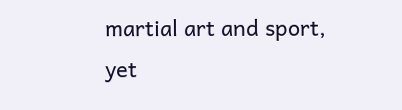martial art and sport, yet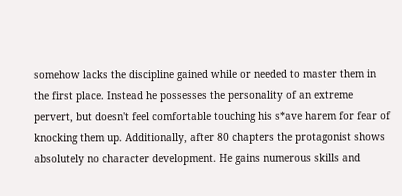somehow lacks the discipline gained while or needed to master them in the first place. Instead he possesses the personality of an extreme pervert, but doesn't feel comfortable touching his s*ave harem for fear of knocking them up. Additionally, after 80 chapters the protagonist shows absolutely no character development. He gains numerous skills and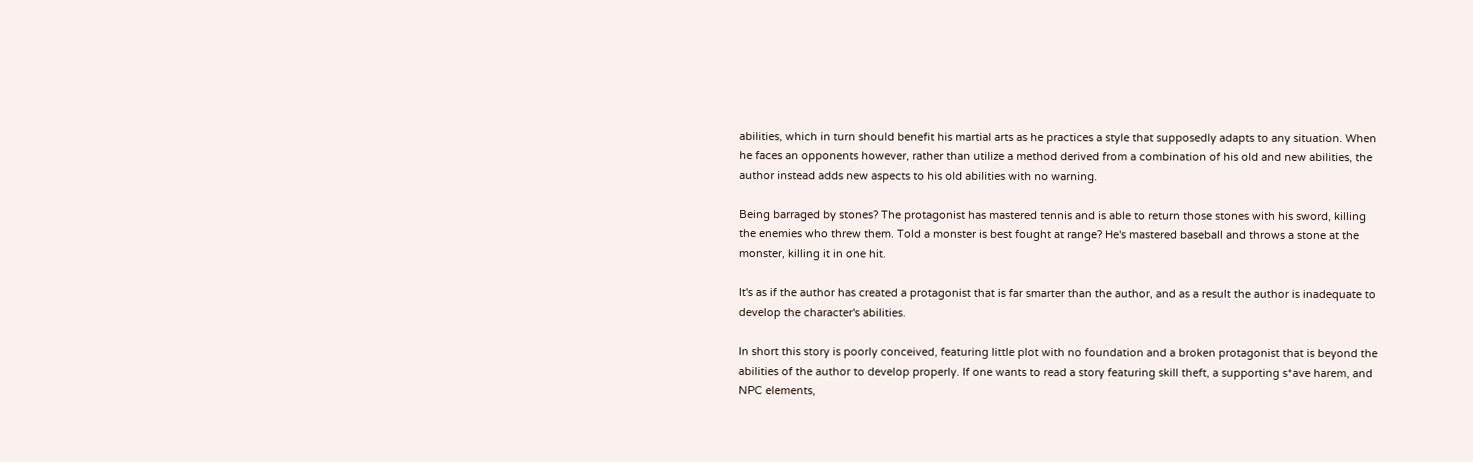abilities, which in turn should benefit his martial arts as he practices a style that supposedly adapts to any situation. When he faces an opponents however, rather than utilize a method derived from a combination of his old and new abilities, the author instead adds new aspects to his old abilities with no warning.

Being barraged by stones? The protagonist has mastered tennis and is able to return those stones with his sword, killing the enemies who threw them. Told a monster is best fought at range? He's mastered baseball and throws a stone at the monster, killing it in one hit.

It's as if the author has created a protagonist that is far smarter than the author, and as a result the author is inadequate to develop the character's abilities.

In short this story is poorly conceived, featuring little plot with no foundation and a broken protagonist that is beyond the abilities of the author to develop properly. If one wants to read a story featuring skill theft, a supporting s*ave harem, and NPC elements,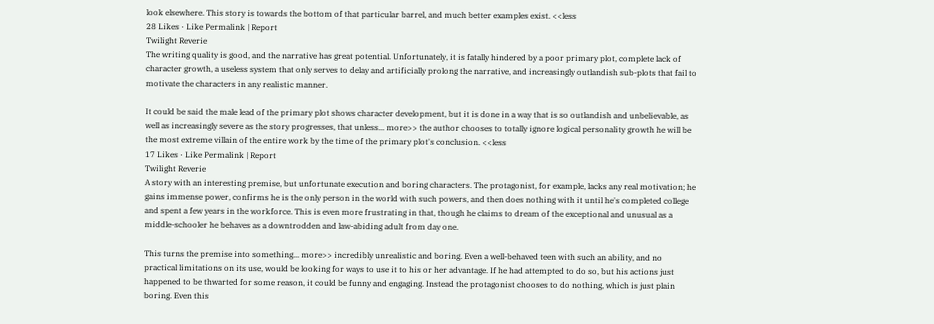look elsewhere. This story is towards the bottom of that particular barrel, and much better examples exist. <<less
28 Likes · Like Permalink | Report
Twilight Reverie
The writing quality is good, and the narrative has great potential. Unfortunately, it is fatally hindered by a poor primary plot, complete lack of character growth, a useless system that only serves to delay and artificially prolong the narrative, and increasingly outlandish sub-plots that fail to motivate the characters in any realistic manner.

It could be said the male lead of the primary plot shows character development, but it is done in a way that is so outlandish and unbelievable, as well as increasingly severe as the story progresses, that unless... more>> the author chooses to totally ignore logical personality growth he will be the most extreme villain of the entire work by the time of the primary plot's conclusion. <<less
17 Likes · Like Permalink | Report
Twilight Reverie
A story with an interesting premise, but unfortunate execution and boring characters. The protagonist, for example, lacks any real motivation; he gains immense power, confirms he is the only person in the world with such powers, and then does nothing with it until he's completed college and spent a few years in the workforce. This is even more frustrating in that, though he claims to dream of the exceptional and unusual as a middle-schooler he behaves as a downtrodden and law-abiding adult from day one.

This turns the premise into something... more>> incredibly unrealistic and boring. Even a well-behaved teen with such an ability, and no practical limitations on its use, would be looking for ways to use it to his or her advantage. If he had attempted to do so, but his actions just happened to be thwarted for some reason, it could be funny and engaging. Instead the protagonist chooses to do nothing, which is just plain boring. Even this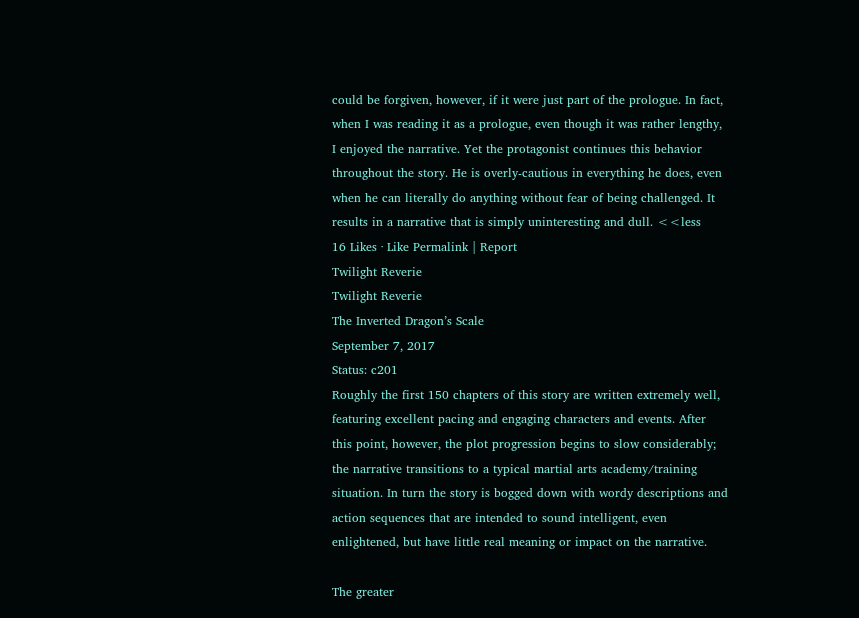could be forgiven, however, if it were just part of the prologue. In fact, when I was reading it as a prologue, even though it was rather lengthy, I enjoyed the narrative. Yet the protagonist continues this behavior throughout the story. He is overly-cautious in everything he does, even when he can literally do anything without fear of being challenged. It results in a narrative that is simply uninteresting and dull. <<less
16 Likes · Like Permalink | Report
Twilight Reverie
Twilight Reverie
The Inverted Dragon’s Scale
September 7, 2017
Status: c201
Roughly the first 150 chapters of this story are written extremely well, featuring excellent pacing and engaging characters and events. After this point, however, the plot progression begins to slow considerably; the narrative transitions to a typical martial arts academy/training situation. In turn the story is bogged down with wordy descriptions and action sequences that are intended to sound intelligent, even enlightened, but have little real meaning or impact on the narrative.

The greater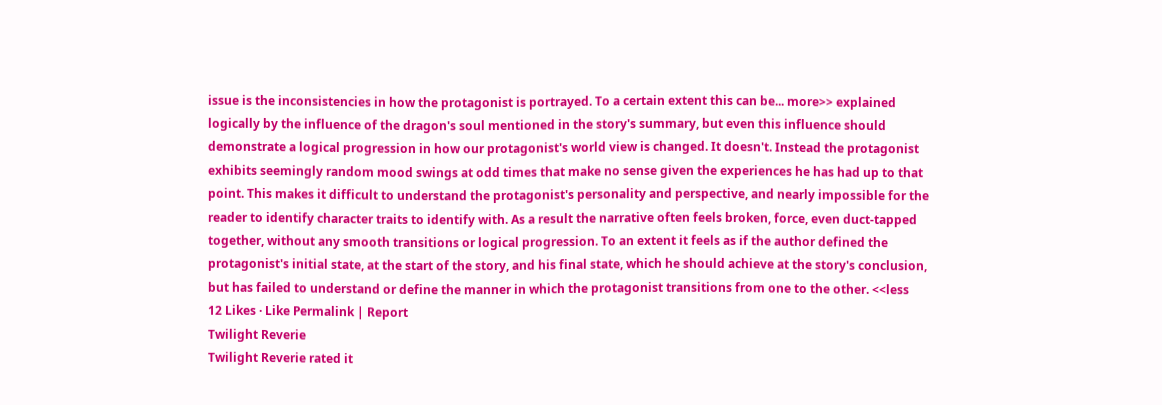issue is the inconsistencies in how the protagonist is portrayed. To a certain extent this can be... more>> explained logically by the influence of the dragon's soul mentioned in the story's summary, but even this influence should demonstrate a logical progression in how our protagonist's world view is changed. It doesn't. Instead the protagonist exhibits seemingly random mood swings at odd times that make no sense given the experiences he has had up to that point. This makes it difficult to understand the protagonist's personality and perspective, and nearly impossible for the reader to identify character traits to identify with. As a result the narrative often feels broken, force, even duct-tapped together, without any smooth transitions or logical progression. To an extent it feels as if the author defined the protagonist's initial state, at the start of the story, and his final state, which he should achieve at the story's conclusion, but has failed to understand or define the manner in which the protagonist transitions from one to the other. <<less
12 Likes · Like Permalink | Report
Twilight Reverie
Twilight Reverie rated it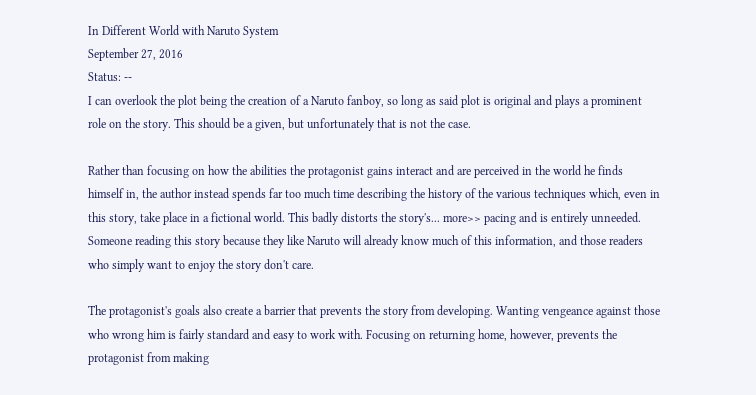In Different World with Naruto System
September 27, 2016
Status: --
I can overlook the plot being the creation of a Naruto fanboy, so long as said plot is original and plays a prominent role on the story. This should be a given, but unfortunately that is not the case.

Rather than focusing on how the abilities the protagonist gains interact and are perceived in the world he finds himself in, the author instead spends far too much time describing the history of the various techniques which, even in this story, take place in a fictional world. This badly distorts the story's... more>> pacing and is entirely unneeded. Someone reading this story because they like Naruto will already know much of this information, and those readers who simply want to enjoy the story don't care.

The protagonist's goals also create a barrier that prevents the story from developing. Wanting vengeance against those who wrong him is fairly standard and easy to work with. Focusing on returning home, however, prevents the protagonist from making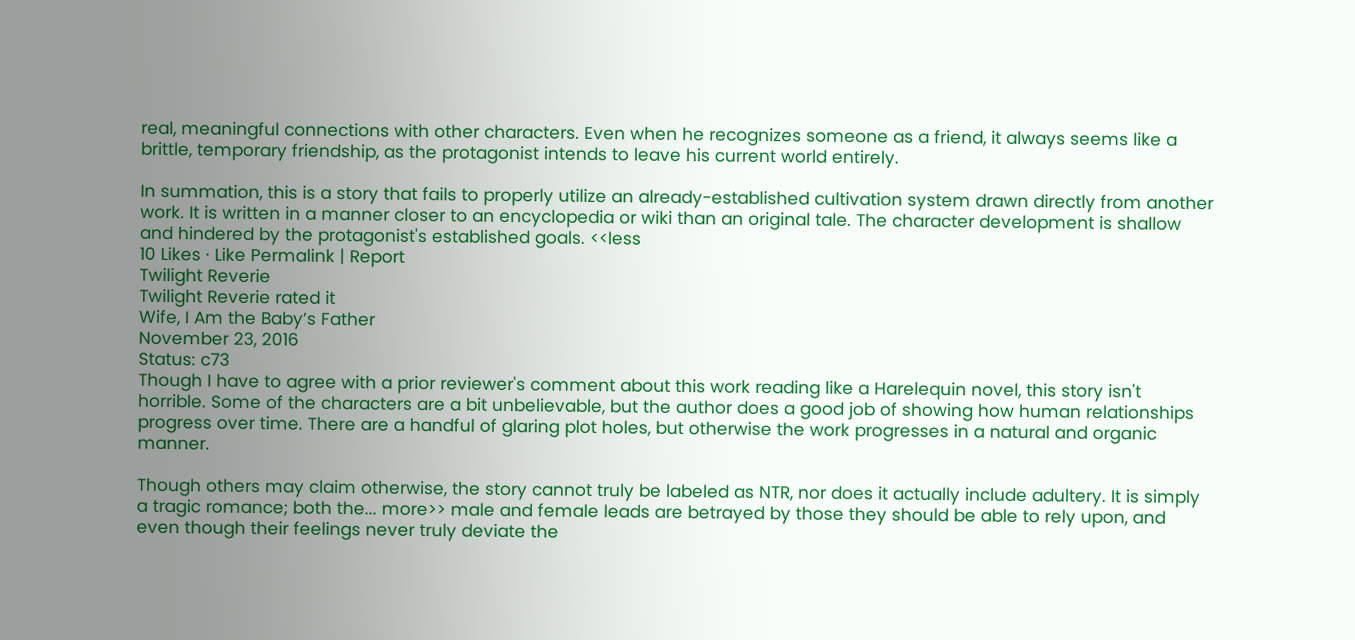real, meaningful connections with other characters. Even when he recognizes someone as a friend, it always seems like a brittle, temporary friendship, as the protagonist intends to leave his current world entirely.

In summation, this is a story that fails to properly utilize an already-established cultivation system drawn directly from another work. It is written in a manner closer to an encyclopedia or wiki than an original tale. The character development is shallow and hindered by the protagonist's established goals. <<less
10 Likes · Like Permalink | Report
Twilight Reverie
Twilight Reverie rated it
Wife, I Am the Baby’s Father
November 23, 2016
Status: c73
Though I have to agree with a prior reviewer's comment about this work reading like a Harelequin novel, this story isn't horrible. Some of the characters are a bit unbelievable, but the author does a good job of showing how human relationships progress over time. There are a handful of glaring plot holes, but otherwise the work progresses in a natural and organic manner.

Though others may claim otherwise, the story cannot truly be labeled as NTR, nor does it actually include adultery. It is simply a tragic romance; both the... more>> male and female leads are betrayed by those they should be able to rely upon, and even though their feelings never truly deviate the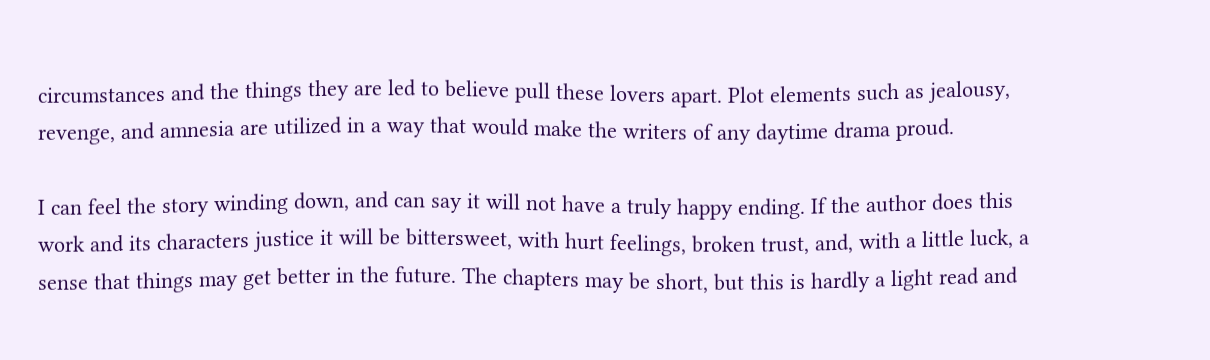circumstances and the things they are led to believe pull these lovers apart. Plot elements such as jealousy, revenge, and amnesia are utilized in a way that would make the writers of any daytime drama proud.

I can feel the story winding down, and can say it will not have a truly happy ending. If the author does this work and its characters justice it will be bittersweet, with hurt feelings, broken trust, and, with a little luck, a sense that things may get better in the future. The chapters may be short, but this is hardly a light read and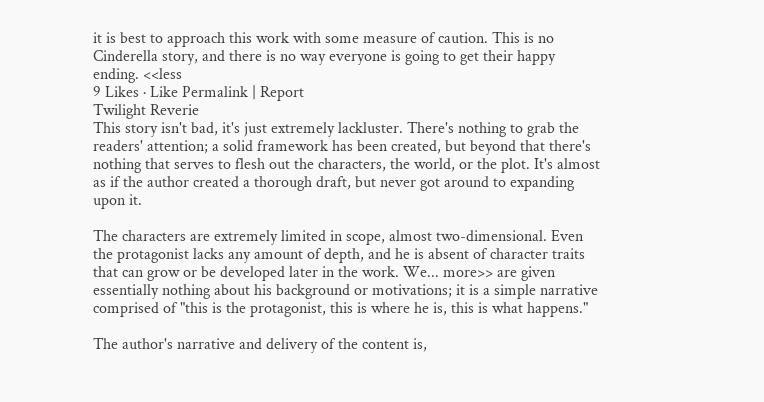it is best to approach this work with some measure of caution. This is no Cinderella story, and there is no way everyone is going to get their happy ending. <<less
9 Likes · Like Permalink | Report
Twilight Reverie
This story isn't bad, it's just extremely lackluster. There's nothing to grab the readers' attention; a solid framework has been created, but beyond that there's nothing that serves to flesh out the characters, the world, or the plot. It's almost as if the author created a thorough draft, but never got around to expanding upon it.

The characters are extremely limited in scope, almost two-dimensional. Even the protagonist lacks any amount of depth, and he is absent of character traits that can grow or be developed later in the work. We... more>> are given essentially nothing about his background or motivations; it is a simple narrative comprised of "this is the protagonist, this is where he is, this is what happens."

The author's narrative and delivery of the content is,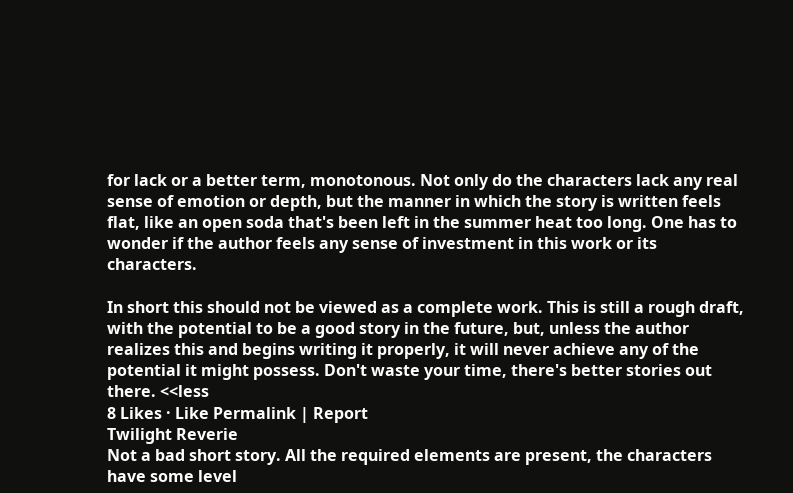for lack or a better term, monotonous. Not only do the characters lack any real sense of emotion or depth, but the manner in which the story is written feels flat, like an open soda that's been left in the summer heat too long. One has to wonder if the author feels any sense of investment in this work or its characters.

In short this should not be viewed as a complete work. This is still a rough draft, with the potential to be a good story in the future, but, unless the author realizes this and begins writing it properly, it will never achieve any of the potential it might possess. Don't waste your time, there's better stories out there. <<less
8 Likes · Like Permalink | Report
Twilight Reverie
Not a bad short story. All the required elements are present, the characters have some level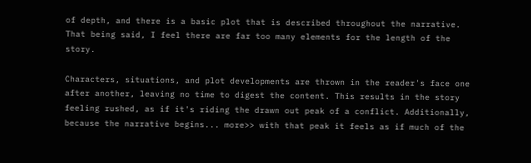of depth, and there is a basic plot that is described throughout the narrative. That being said, I feel there are far too many elements for the length of the story.

Characters, situations, and plot developments are thrown in the reader's face one after another, leaving no time to digest the content. This results in the story feeling rushed, as if it's riding the drawn out peak of a conflict. Additionally, because the narrative begins... more>> with that peak it feels as if much of the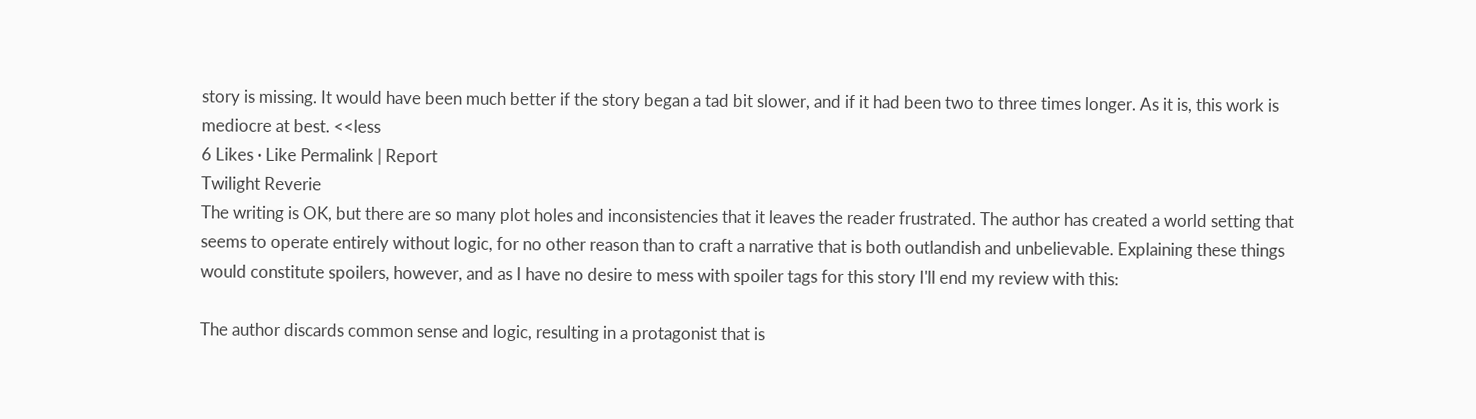story is missing. It would have been much better if the story began a tad bit slower, and if it had been two to three times longer. As it is, this work is mediocre at best. <<less
6 Likes · Like Permalink | Report
Twilight Reverie
The writing is OK, but there are so many plot holes and inconsistencies that it leaves the reader frustrated. The author has created a world setting that seems to operate entirely without logic, for no other reason than to craft a narrative that is both outlandish and unbelievable. Explaining these things would constitute spoilers, however, and as I have no desire to mess with spoiler tags for this story I'll end my review with this:

The author discards common sense and logic, resulting in a protagonist that is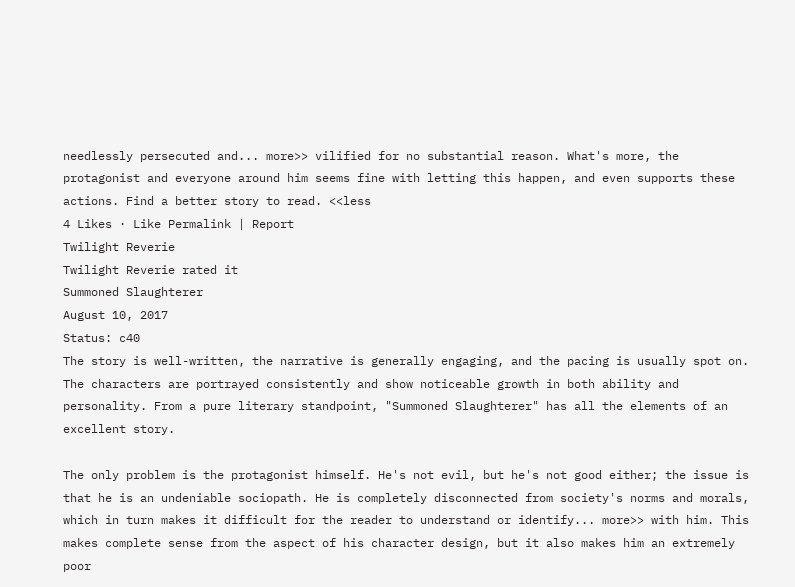needlessly persecuted and... more>> vilified for no substantial reason. What's more, the protagonist and everyone around him seems fine with letting this happen, and even supports these actions. Find a better story to read. <<less
4 Likes · Like Permalink | Report
Twilight Reverie
Twilight Reverie rated it
Summoned Slaughterer
August 10, 2017
Status: c40
The story is well-written, the narrative is generally engaging, and the pacing is usually spot on. The characters are portrayed consistently and show noticeable growth in both ability and personality. From a pure literary standpoint, "Summoned Slaughterer" has all the elements of an excellent story.

The only problem is the protagonist himself. He's not evil, but he's not good either; the issue is that he is an undeniable sociopath. He is completely disconnected from society's norms and morals, which in turn makes it difficult for the reader to understand or identify... more>> with him. This makes complete sense from the aspect of his character design, but it also makes him an extremely poor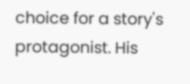choice for a story's protagonist. His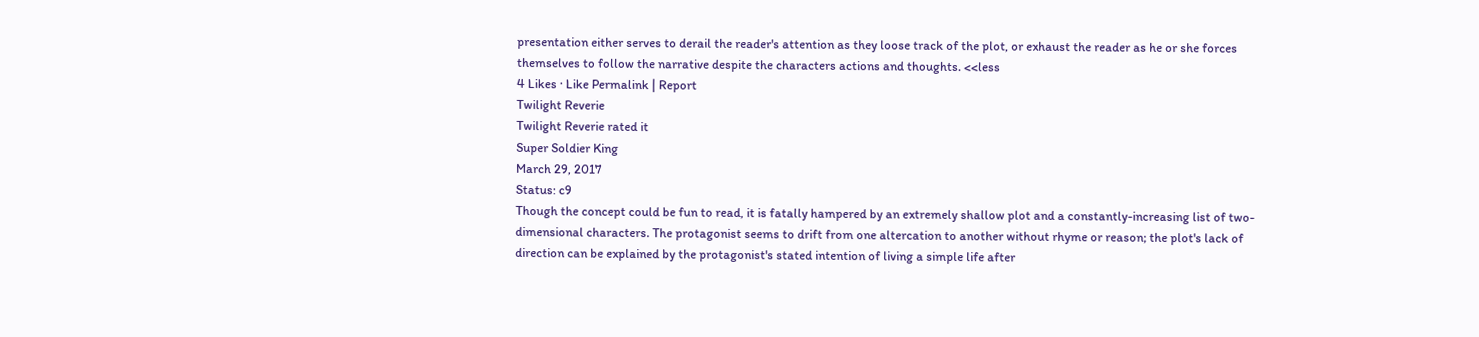presentation either serves to derail the reader's attention as they loose track of the plot, or exhaust the reader as he or she forces themselves to follow the narrative despite the characters actions and thoughts. <<less
4 Likes · Like Permalink | Report
Twilight Reverie
Twilight Reverie rated it
Super Soldier King
March 29, 2017
Status: c9
Though the concept could be fun to read, it is fatally hampered by an extremely shallow plot and a constantly-increasing list of two-dimensional characters. The protagonist seems to drift from one altercation to another without rhyme or reason; the plot's lack of direction can be explained by the protagonist's stated intention of living a simple life after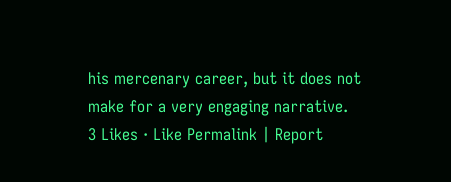his mercenary career, but it does not make for a very engaging narrative.
3 Likes · Like Permalink | Report